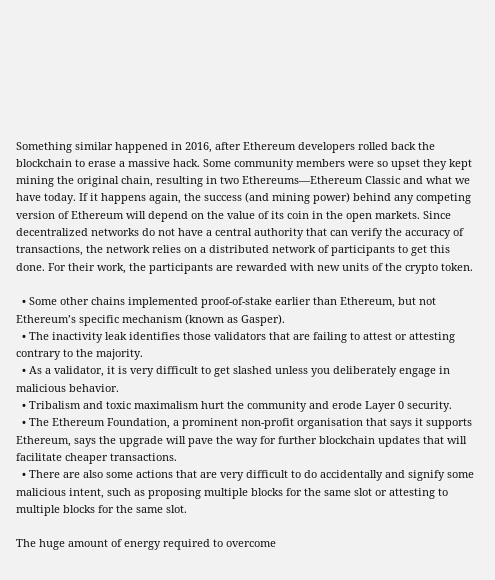Something similar happened in 2016, after Ethereum developers rolled back the blockchain to erase a massive hack. Some community members were so upset they kept mining the original chain, resulting in two Ethereums—Ethereum Classic and what we have today. If it happens again, the success (and mining power) behind any competing version of Ethereum will depend on the value of its coin in the open markets. Since decentralized networks do not have a central authority that can verify the accuracy of transactions, the network relies on a distributed network of participants to get this done. For their work, the participants are rewarded with new units of the crypto token.

  • Some other chains implemented proof-of-stake earlier than Ethereum, but not Ethereum’s specific mechanism (known as Gasper).
  • The inactivity leak identifies those validators that are failing to attest or attesting contrary to the majority.
  • As a validator, it is very difficult to get slashed unless you deliberately engage in malicious behavior.
  • Tribalism and toxic maximalism hurt the community and erode Layer 0 security.
  • The Ethereum Foundation, a prominent non-profit organisation that says it supports Ethereum, says the upgrade will pave the way for further blockchain updates that will facilitate cheaper transactions.
  • There are also some actions that are very difficult to do accidentally and signify some malicious intent, such as proposing multiple blocks for the same slot or attesting to multiple blocks for the same slot.

The huge amount of energy required to overcome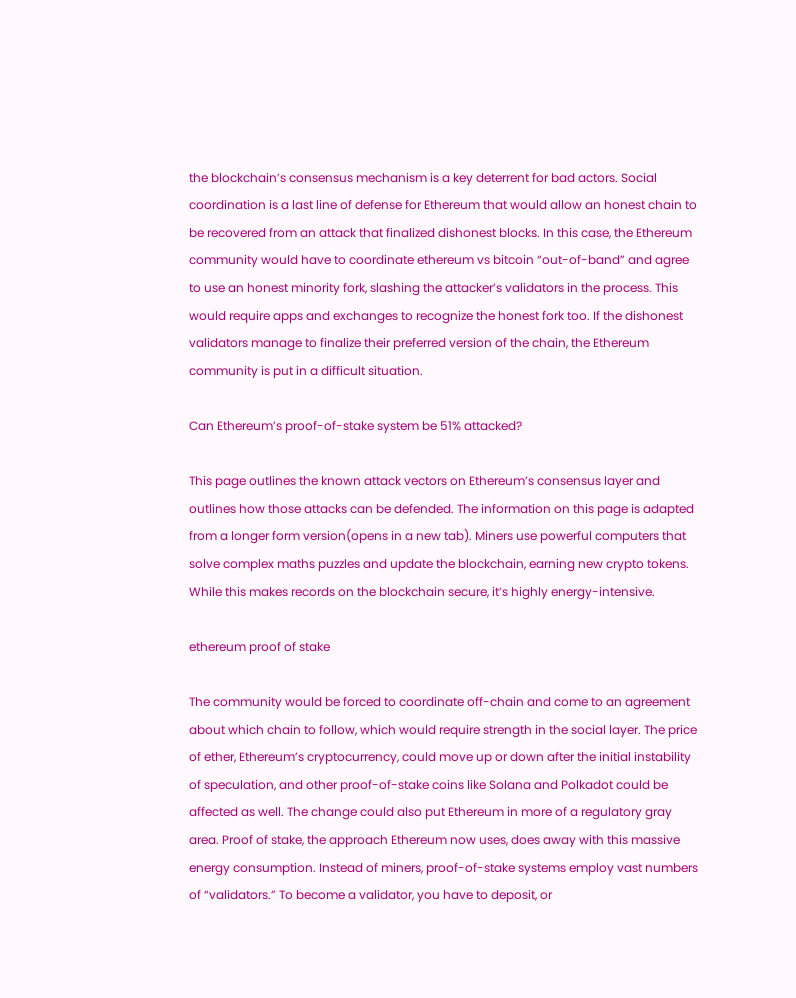the blockchain’s consensus mechanism is a key deterrent for bad actors. Social coordination is a last line of defense for Ethereum that would allow an honest chain to be recovered from an attack that finalized dishonest blocks. In this case, the Ethereum community would have to coordinate ethereum vs bitcoin “out-of-band” and agree to use an honest minority fork, slashing the attacker’s validators in the process. This would require apps and exchanges to recognize the honest fork too. If the dishonest validators manage to finalize their preferred version of the chain, the Ethereum community is put in a difficult situation.

Can Ethereum’s proof-of-stake system be 51% attacked?

This page outlines the known attack vectors on Ethereum’s consensus layer and outlines how those attacks can be defended. The information on this page is adapted from a longer form version(opens in a new tab). Miners use powerful computers that solve complex maths puzzles and update the blockchain, earning new crypto tokens. While this makes records on the blockchain secure, it’s highly energy-intensive.

ethereum proof of stake

The community would be forced to coordinate off-chain and come to an agreement about which chain to follow, which would require strength in the social layer. The price of ether, Ethereum’s cryptocurrency, could move up or down after the initial instability of speculation, and other proof-of-stake coins like Solana and Polkadot could be affected as well. The change could also put Ethereum in more of a regulatory gray area. Proof of stake, the approach Ethereum now uses, does away with this massive energy consumption. Instead of miners, proof-of-stake systems employ vast numbers of “validators.” To become a validator, you have to deposit, or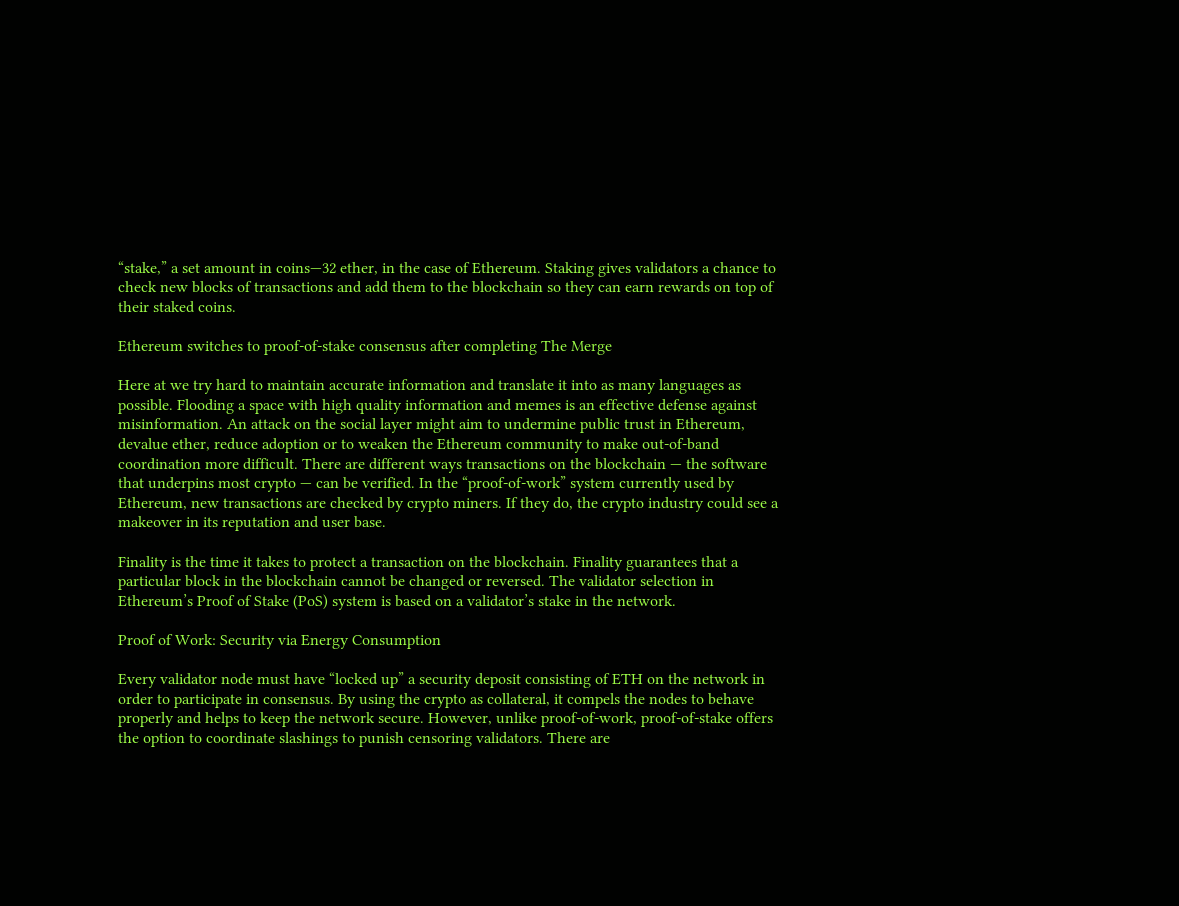“stake,” a set amount in coins—32 ether, in the case of Ethereum. Staking gives validators a chance to check new blocks of transactions and add them to the blockchain so they can earn rewards on top of their staked coins.

Ethereum switches to proof-of-stake consensus after completing The Merge

Here at we try hard to maintain accurate information and translate it into as many languages as possible. Flooding a space with high quality information and memes is an effective defense against misinformation. An attack on the social layer might aim to undermine public trust in Ethereum, devalue ether, reduce adoption or to weaken the Ethereum community to make out-of-band coordination more difficult. There are different ways transactions on the blockchain — the software that underpins most crypto — can be verified. In the “proof-of-work” system currently used by Ethereum, new transactions are checked by crypto miners. If they do, the crypto industry could see a makeover in its reputation and user base.

Finality is the time it takes to protect a transaction on the blockchain. Finality guarantees that a particular block in the blockchain cannot be changed or reversed. The validator selection in Ethereum’s Proof of Stake (PoS) system is based on a validator’s stake in the network.

Proof of Work: Security via Energy Consumption

Every validator node must have “locked up” a security deposit consisting of ETH on the network in order to participate in consensus. By using the crypto as collateral, it compels the nodes to behave properly and helps to keep the network secure. However, unlike proof-of-work, proof-of-stake offers the option to coordinate slashings to punish censoring validators. There are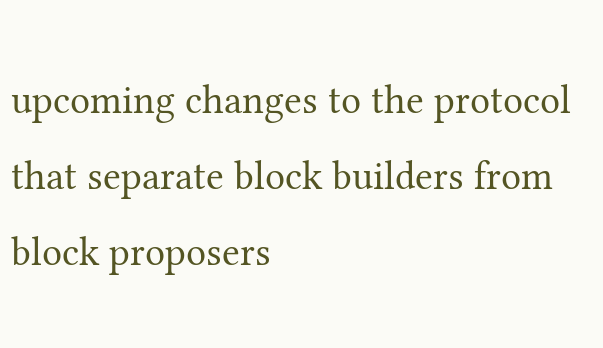upcoming changes to the protocol that separate block builders from block proposers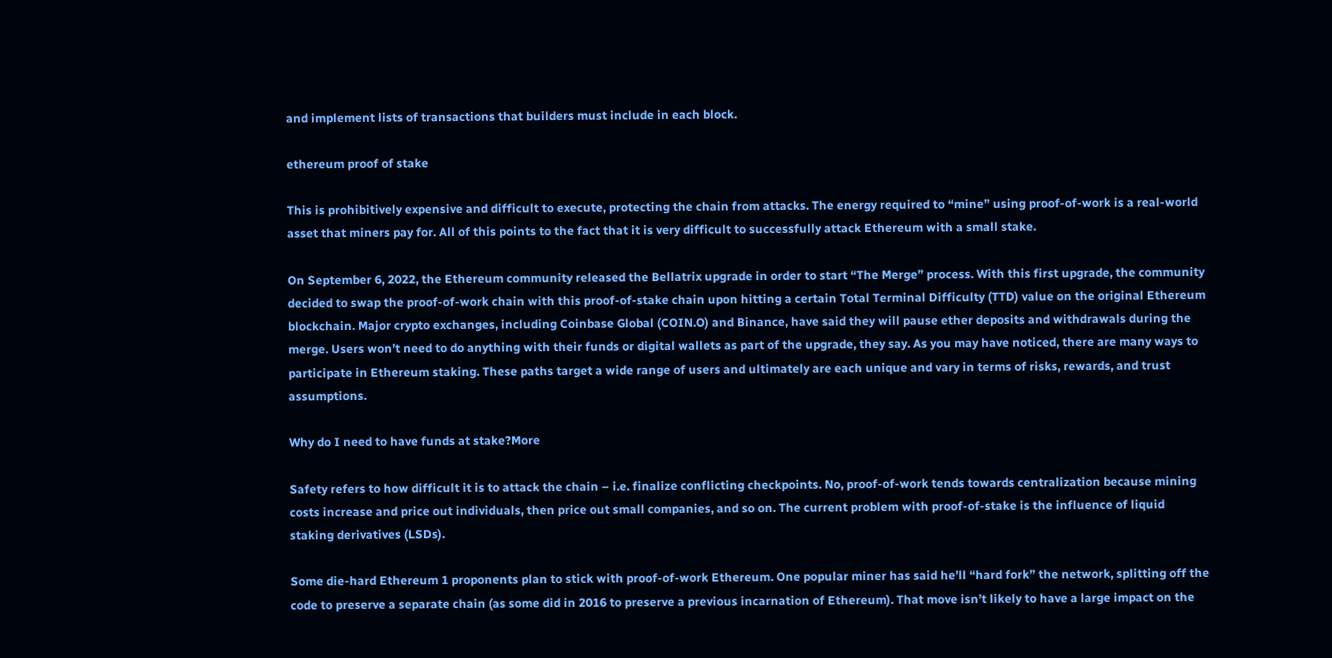and implement lists of transactions that builders must include in each block.

ethereum proof of stake

This is prohibitively expensive and difficult to execute, protecting the chain from attacks. The energy required to “mine” using proof-of-work is a real-world asset that miners pay for. All of this points to the fact that it is very difficult to successfully attack Ethereum with a small stake.

On September 6, 2022, the Ethereum community released the Bellatrix upgrade in order to start “The Merge” process. With this first upgrade, the community decided to swap the proof-of-work chain with this proof-of-stake chain upon hitting a certain Total Terminal Difficulty (TTD) value on the original Ethereum blockchain. Major crypto exchanges, including Coinbase Global (COIN.O) and Binance, have said they will pause ether deposits and withdrawals during the merge. Users won’t need to do anything with their funds or digital wallets as part of the upgrade, they say. As you may have noticed, there are many ways to participate in Ethereum staking. These paths target a wide range of users and ultimately are each unique and vary in terms of risks, rewards, and trust assumptions.

Why do I need to have funds at stake?More

Safety refers to how difficult it is to attack the chain – i.e. finalize conflicting checkpoints. No, proof-of-work tends towards centralization because mining costs increase and price out individuals, then price out small companies, and so on. The current problem with proof-of-stake is the influence of liquid staking derivatives (LSDs).

Some die-hard Ethereum 1 proponents plan to stick with proof-of-work Ethereum. One popular miner has said he’ll “hard fork” the network, splitting off the code to preserve a separate chain (as some did in 2016 to preserve a previous incarnation of Ethereum). That move isn’t likely to have a large impact on the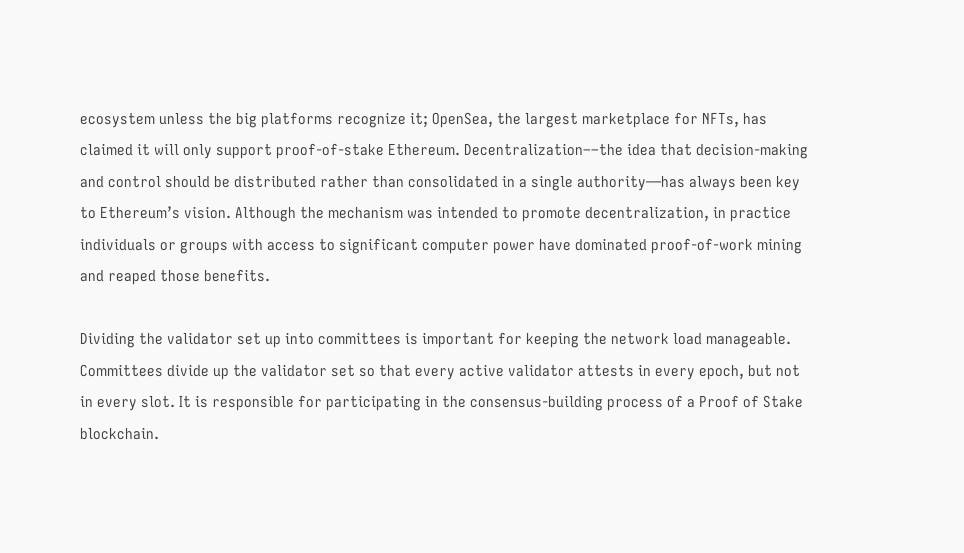ecosystem unless the big platforms recognize it; OpenSea, the largest marketplace for NFTs, has claimed it will only support proof-of-stake Ethereum. Decentralization––the idea that decision-making and control should be distributed rather than consolidated in a single authority—has always been key to Ethereum’s vision. Although the mechanism was intended to promote decentralization, in practice individuals or groups with access to significant computer power have dominated proof-of-work mining and reaped those benefits.

Dividing the validator set up into committees is important for keeping the network load manageable. Committees divide up the validator set so that every active validator attests in every epoch, but not in every slot. It is responsible for participating in the consensus-building process of a Proof of Stake blockchain.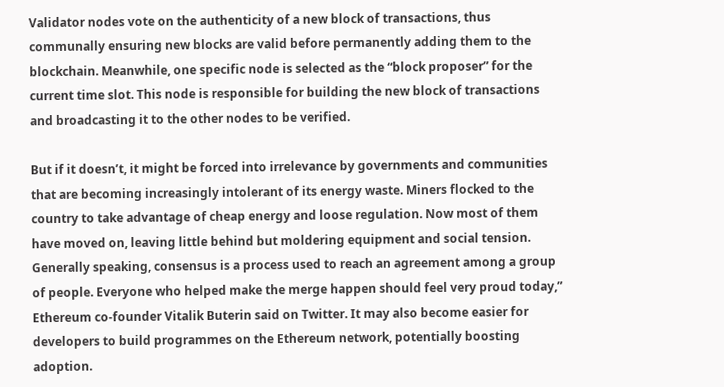Validator nodes vote on the authenticity of a new block of transactions, thus communally ensuring new blocks are valid before permanently adding them to the blockchain. Meanwhile, one specific node is selected as the “block proposer” for the current time slot. This node is responsible for building the new block of transactions and broadcasting it to the other nodes to be verified.

But if it doesn’t, it might be forced into irrelevance by governments and communities that are becoming increasingly intolerant of its energy waste. Miners flocked to the country to take advantage of cheap energy and loose regulation. Now most of them have moved on, leaving little behind but moldering equipment and social tension. Generally speaking, consensus is a process used to reach an agreement among a group of people. Everyone who helped make the merge happen should feel very proud today,” Ethereum co-founder Vitalik Buterin said on Twitter. It may also become easier for developers to build programmes on the Ethereum network, potentially boosting adoption.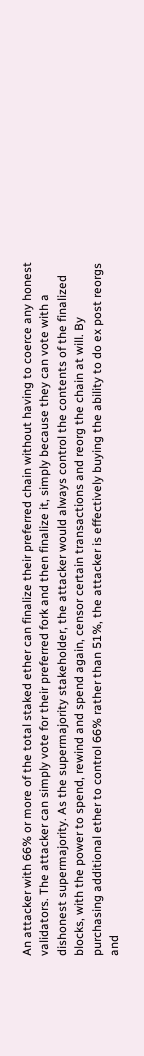An attacker with 66% or more of the total staked ether can finalize their preferred chain without having to coerce any honest validators. The attacker can simply vote for their preferred fork and then finalize it, simply because they can vote with a dishonest supermajority. As the supermajority stakeholder, the attacker would always control the contents of the finalized blocks, with the power to spend, rewind and spend again, censor certain transactions and reorg the chain at will. By purchasing additional ether to control 66% rather than 51%, the attacker is effectively buying the ability to do ex post reorgs and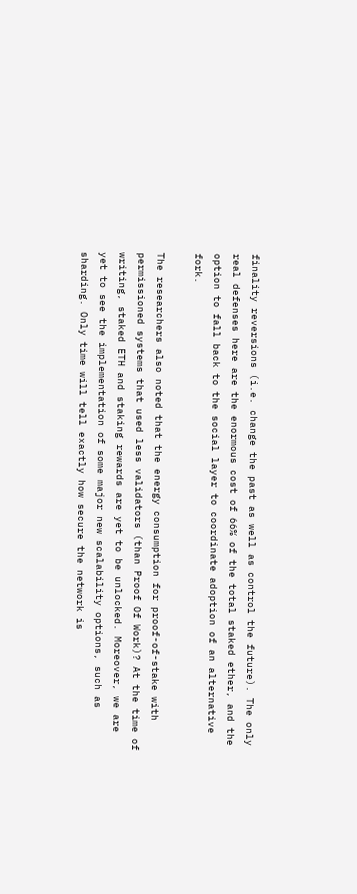finality reversions (i.e. change the past as well as control the future). The only real defenses here are the enormous cost of 66% of the total staked ether, and the option to fall back to the social layer to coordinate adoption of an alternative fork.

The researchers also noted that the energy consumption for proof-of-stake with permissioned systems that used less validators (than Proof Of Work)? At the time of writing, staked ETH and staking rewards are yet to be unlocked. Moreover, we are yet to see the implementation of some major new scalability options, such as sharding. Only time will tell exactly how secure the network is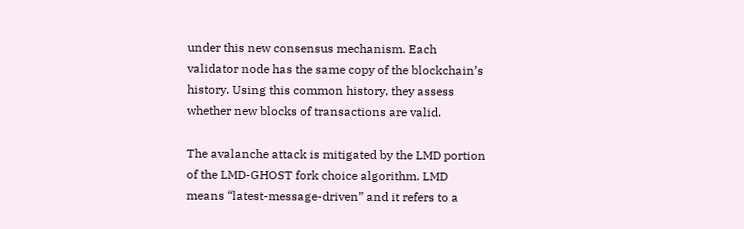under this new consensus mechanism. Each validator node has the same copy of the blockchain’s history. Using this common history, they assess whether new blocks of transactions are valid.

The avalanche attack is mitigated by the LMD portion of the LMD-GHOST fork choice algorithm. LMD means “latest-message-driven” and it refers to a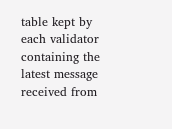table kept by each validator containing the latest message received from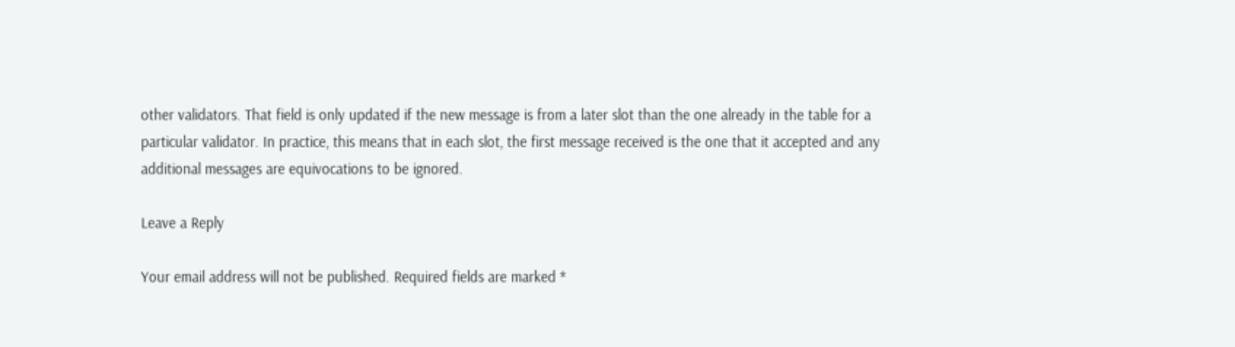other validators. That field is only updated if the new message is from a later slot than the one already in the table for a particular validator. In practice, this means that in each slot, the first message received is the one that it accepted and any additional messages are equivocations to be ignored.

Leave a Reply

Your email address will not be published. Required fields are marked *